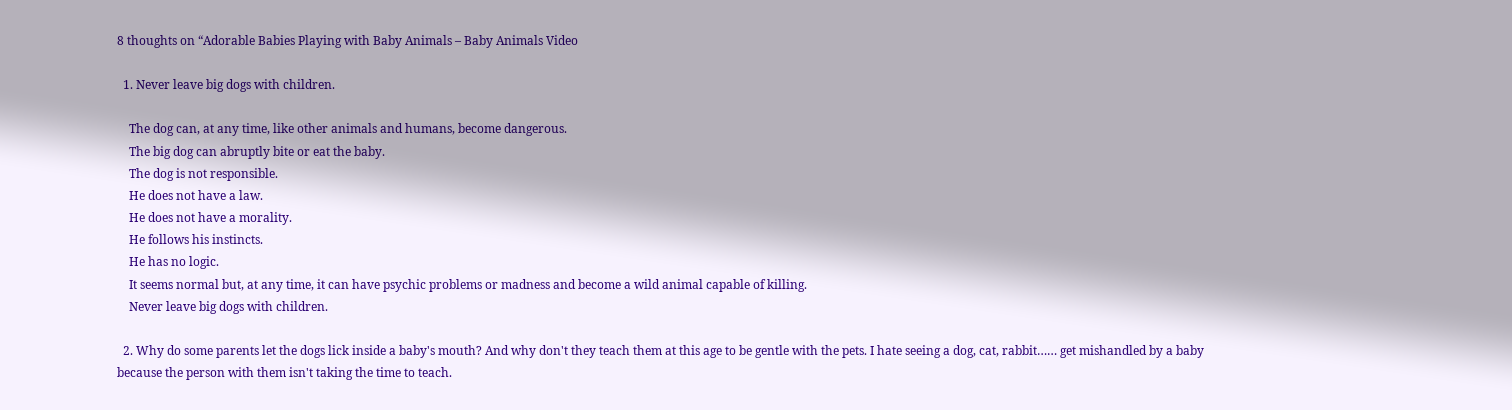8 thoughts on “Adorable Babies Playing with Baby Animals – Baby Animals Video

  1. Never leave big dogs with children.

    The dog can, at any time, like other animals and humans, become dangerous.
    The big dog can abruptly bite or eat the baby.
    The dog is not responsible.
    He does not have a law.
    He does not have a morality.
    He follows his instincts.
    He has no logic.
    It seems normal but, at any time, it can have psychic problems or madness and become a wild animal capable of killing.
    Never leave big dogs with children.

  2. Why do some parents let the dogs lick inside a baby's mouth? And why don't they teach them at this age to be gentle with the pets. I hate seeing a dog, cat, rabbit…… get mishandled by a baby because the person with them isn't taking the time to teach.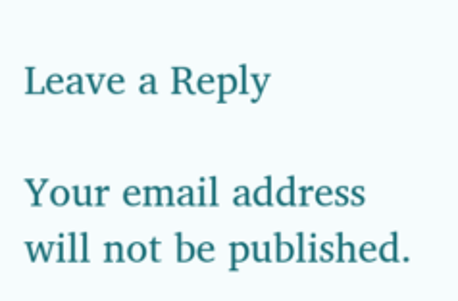Leave a Reply

Your email address will not be published.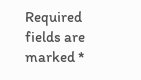Required fields are marked *